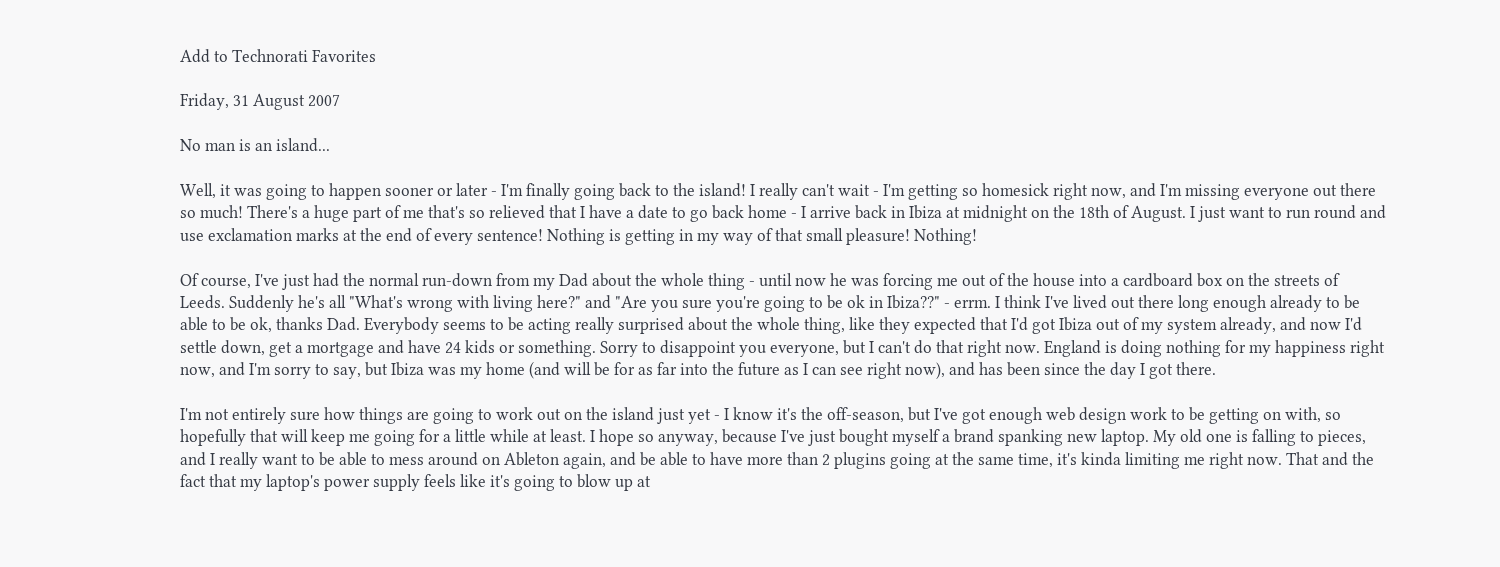Add to Technorati Favorites

Friday, 31 August 2007

No man is an island...

Well, it was going to happen sooner or later - I'm finally going back to the island! I really can't wait - I'm getting so homesick right now, and I'm missing everyone out there so much! There's a huge part of me that's so relieved that I have a date to go back home - I arrive back in Ibiza at midnight on the 18th of August. I just want to run round and use exclamation marks at the end of every sentence! Nothing is getting in my way of that small pleasure! Nothing!

Of course, I've just had the normal run-down from my Dad about the whole thing - until now he was forcing me out of the house into a cardboard box on the streets of Leeds. Suddenly he's all "What's wrong with living here?" and "Are you sure you're going to be ok in Ibiza??" - errm. I think I've lived out there long enough already to be able to be ok, thanks Dad. Everybody seems to be acting really surprised about the whole thing, like they expected that I'd got Ibiza out of my system already, and now I'd settle down, get a mortgage and have 24 kids or something. Sorry to disappoint you everyone, but I can't do that right now. England is doing nothing for my happiness right now, and I'm sorry to say, but Ibiza was my home (and will be for as far into the future as I can see right now), and has been since the day I got there.

I'm not entirely sure how things are going to work out on the island just yet - I know it's the off-season, but I've got enough web design work to be getting on with, so hopefully that will keep me going for a little while at least. I hope so anyway, because I've just bought myself a brand spanking new laptop. My old one is falling to pieces, and I really want to be able to mess around on Ableton again, and be able to have more than 2 plugins going at the same time, it's kinda limiting me right now. That and the fact that my laptop's power supply feels like it's going to blow up at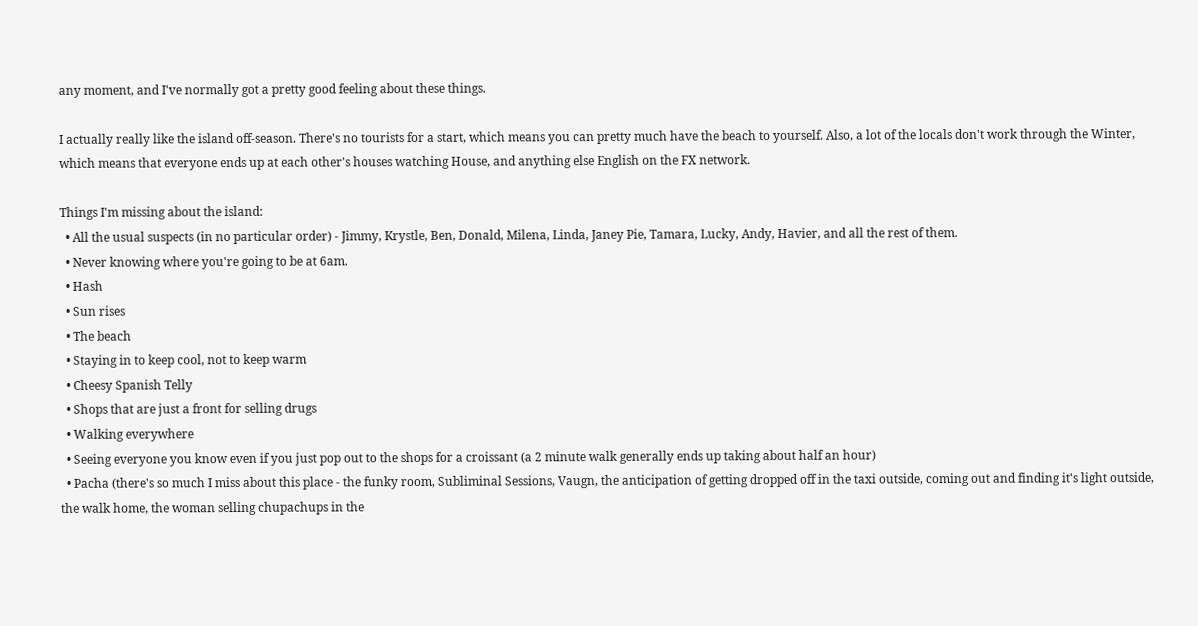any moment, and I've normally got a pretty good feeling about these things.

I actually really like the island off-season. There's no tourists for a start, which means you can pretty much have the beach to yourself. Also, a lot of the locals don't work through the Winter, which means that everyone ends up at each other's houses watching House, and anything else English on the FX network.

Things I'm missing about the island:
  • All the usual suspects (in no particular order) - Jimmy, Krystle, Ben, Donald, Milena, Linda, Janey Pie, Tamara, Lucky, Andy, Havier, and all the rest of them.
  • Never knowing where you're going to be at 6am.
  • Hash
  • Sun rises
  • The beach
  • Staying in to keep cool, not to keep warm
  • Cheesy Spanish Telly
  • Shops that are just a front for selling drugs
  • Walking everywhere
  • Seeing everyone you know even if you just pop out to the shops for a croissant (a 2 minute walk generally ends up taking about half an hour)
  • Pacha (there's so much I miss about this place - the funky room, Subliminal Sessions, Vaugn, the anticipation of getting dropped off in the taxi outside, coming out and finding it's light outside, the walk home, the woman selling chupachups in the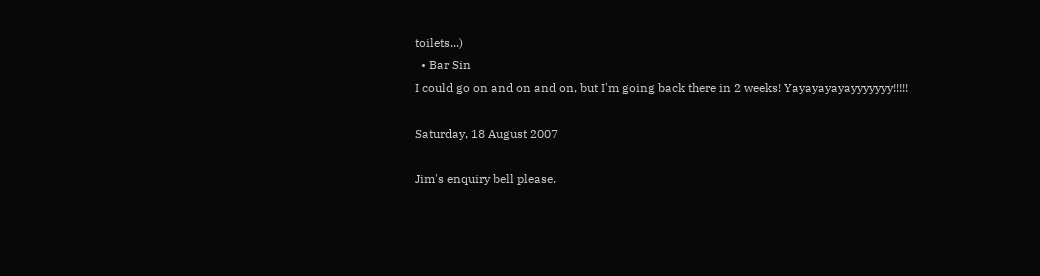toilets...)
  • Bar Sin
I could go on and on and on, but I'm going back there in 2 weeks! Yayayayayayyyyyyy!!!!!

Saturday, 18 August 2007

Jim's enquiry bell please.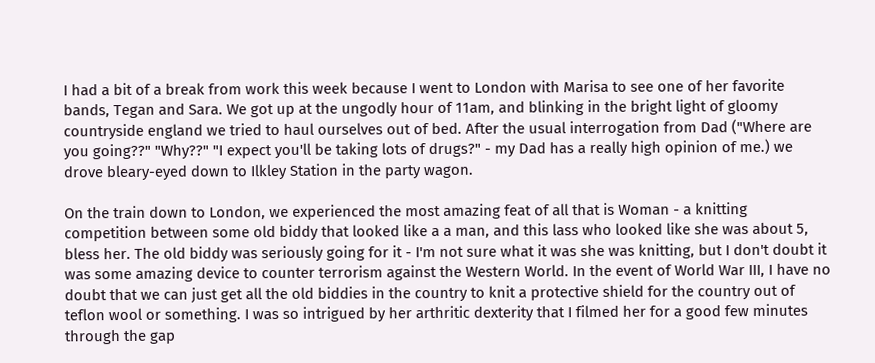I had a bit of a break from work this week because I went to London with Marisa to see one of her favorite bands, Tegan and Sara. We got up at the ungodly hour of 11am, and blinking in the bright light of gloomy countryside england we tried to haul ourselves out of bed. After the usual interrogation from Dad ("Where are you going??" "Why??" "I expect you'll be taking lots of drugs?" - my Dad has a really high opinion of me.) we drove bleary-eyed down to Ilkley Station in the party wagon.

On the train down to London, we experienced the most amazing feat of all that is Woman - a knitting competition between some old biddy that looked like a a man, and this lass who looked like she was about 5, bless her. The old biddy was seriously going for it - I'm not sure what it was she was knitting, but I don't doubt it was some amazing device to counter terrorism against the Western World. In the event of World War III, I have no doubt that we can just get all the old biddies in the country to knit a protective shield for the country out of teflon wool or something. I was so intrigued by her arthritic dexterity that I filmed her for a good few minutes through the gap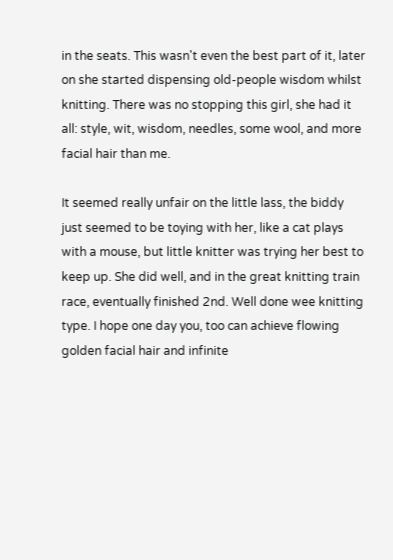in the seats. This wasn't even the best part of it, later on she started dispensing old-people wisdom whilst knitting. There was no stopping this girl, she had it all: style, wit, wisdom, needles, some wool, and more facial hair than me.

It seemed really unfair on the little lass, the biddy just seemed to be toying with her, like a cat plays with a mouse, but little knitter was trying her best to keep up. She did well, and in the great knitting train race, eventually finished 2nd. Well done wee knitting type. I hope one day you, too can achieve flowing golden facial hair and infinite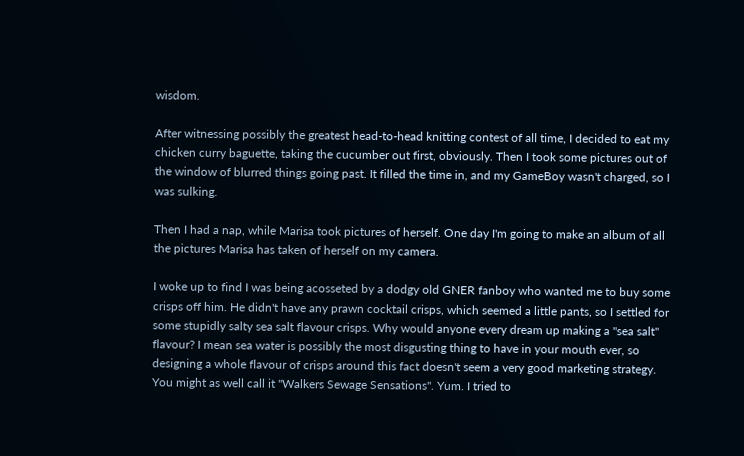wisdom.

After witnessing possibly the greatest head-to-head knitting contest of all time, I decided to eat my chicken curry baguette, taking the cucumber out first, obviously. Then I took some pictures out of the window of blurred things going past. It filled the time in, and my GameBoy wasn't charged, so I was sulking.

Then I had a nap, while Marisa took pictures of herself. One day I'm going to make an album of all the pictures Marisa has taken of herself on my camera.

I woke up to find I was being acosseted by a dodgy old GNER fanboy who wanted me to buy some crisps off him. He didn't have any prawn cocktail crisps, which seemed a little pants, so I settled for some stupidly salty sea salt flavour crisps. Why would anyone every dream up making a "sea salt" flavour? I mean sea water is possibly the most disgusting thing to have in your mouth ever, so designing a whole flavour of crisps around this fact doesn't seem a very good marketing strategy. You might as well call it "Walkers Sewage Sensations". Yum. I tried to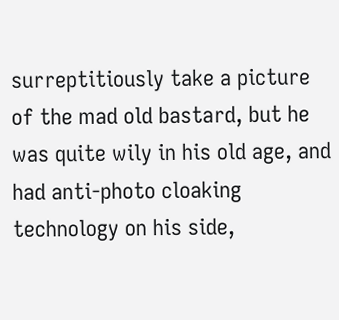surreptitiously take a picture of the mad old bastard, but he was quite wily in his old age, and had anti-photo cloaking technology on his side,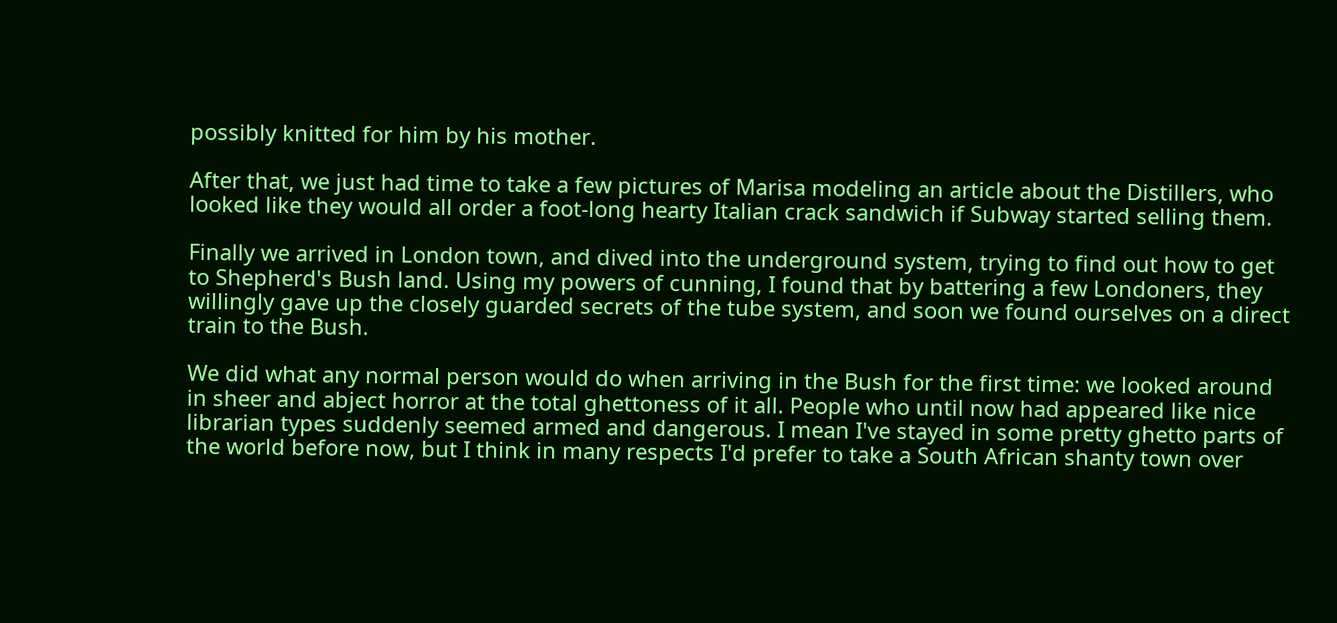possibly knitted for him by his mother.

After that, we just had time to take a few pictures of Marisa modeling an article about the Distillers, who looked like they would all order a foot-long hearty Italian crack sandwich if Subway started selling them.

Finally we arrived in London town, and dived into the underground system, trying to find out how to get to Shepherd's Bush land. Using my powers of cunning, I found that by battering a few Londoners, they willingly gave up the closely guarded secrets of the tube system, and soon we found ourselves on a direct train to the Bush.

We did what any normal person would do when arriving in the Bush for the first time: we looked around in sheer and abject horror at the total ghettoness of it all. People who until now had appeared like nice librarian types suddenly seemed armed and dangerous. I mean I've stayed in some pretty ghetto parts of the world before now, but I think in many respects I'd prefer to take a South African shanty town over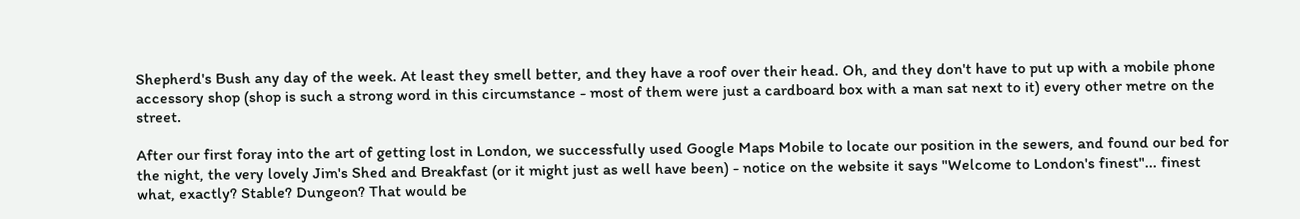Shepherd's Bush any day of the week. At least they smell better, and they have a roof over their head. Oh, and they don't have to put up with a mobile phone accessory shop (shop is such a strong word in this circumstance - most of them were just a cardboard box with a man sat next to it) every other metre on the street.

After our first foray into the art of getting lost in London, we successfully used Google Maps Mobile to locate our position in the sewers, and found our bed for the night, the very lovely Jim's Shed and Breakfast (or it might just as well have been) - notice on the website it says "Welcome to London's finest"... finest what, exactly? Stable? Dungeon? That would be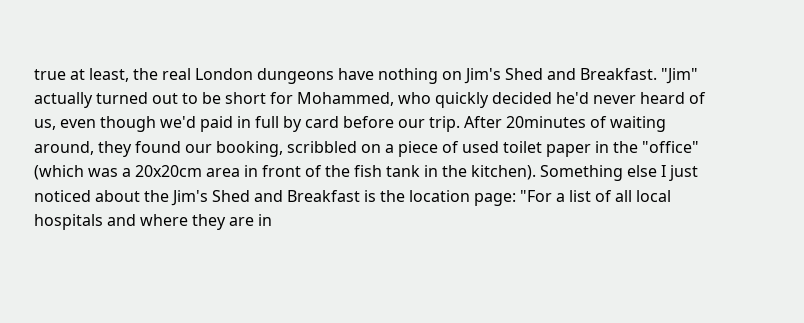true at least, the real London dungeons have nothing on Jim's Shed and Breakfast. "Jim" actually turned out to be short for Mohammed, who quickly decided he'd never heard of us, even though we'd paid in full by card before our trip. After 20minutes of waiting around, they found our booking, scribbled on a piece of used toilet paper in the "office" (which was a 20x20cm area in front of the fish tank in the kitchen). Something else I just noticed about the Jim's Shed and Breakfast is the location page: "For a list of all local hospitals and where they are in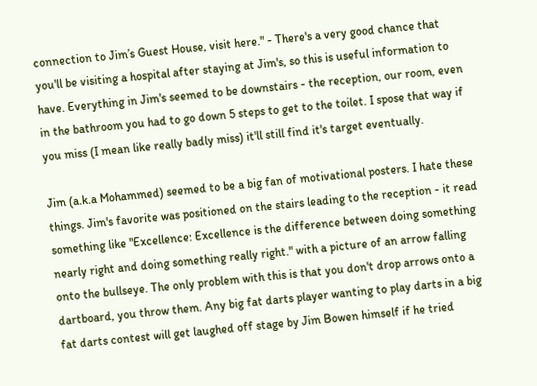connection to Jim’s Guest House, visit here." - There's a very good chance that you'll be visiting a hospital after staying at Jim's, so this is useful information to have. Everything in Jim's seemed to be downstairs - the reception, our room, even in the bathroom you had to go down 5 steps to get to the toilet. I spose that way if you miss (I mean like really badly miss) it'll still find it's target eventually.

Jim (a.k.a Mohammed) seemed to be a big fan of motivational posters. I hate these things. Jim's favorite was positioned on the stairs leading to the reception - it read something like "Excellence: Excellence is the difference between doing something nearly right and doing something really right." with a picture of an arrow falling onto the bullseye. The only problem with this is that you don't drop arrows onto a dartboard, you throw them. Any big fat darts player wanting to play darts in a big fat darts contest will get laughed off stage by Jim Bowen himself if he tried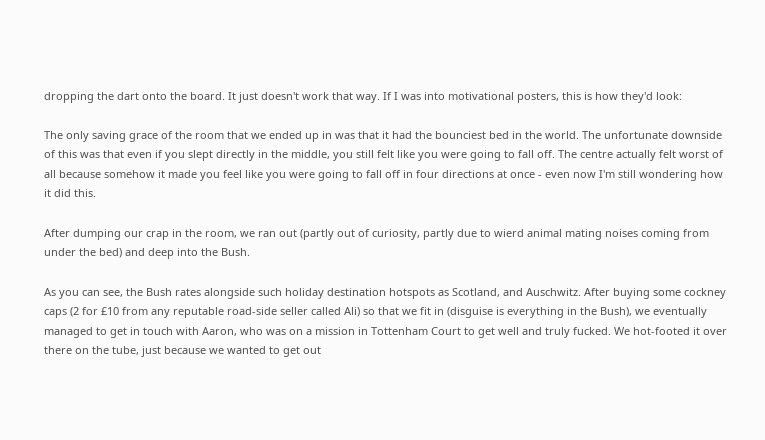dropping the dart onto the board. It just doesn't work that way. If I was into motivational posters, this is how they'd look:

The only saving grace of the room that we ended up in was that it had the bounciest bed in the world. The unfortunate downside of this was that even if you slept directly in the middle, you still felt like you were going to fall off. The centre actually felt worst of all because somehow it made you feel like you were going to fall off in four directions at once - even now I'm still wondering how it did this.

After dumping our crap in the room, we ran out (partly out of curiosity, partly due to wierd animal mating noises coming from under the bed) and deep into the Bush.

As you can see, the Bush rates alongside such holiday destination hotspots as Scotland, and Auschwitz. After buying some cockney caps (2 for £10 from any reputable road-side seller called Ali) so that we fit in (disguise is everything in the Bush), we eventually managed to get in touch with Aaron, who was on a mission in Tottenham Court to get well and truly fucked. We hot-footed it over there on the tube, just because we wanted to get out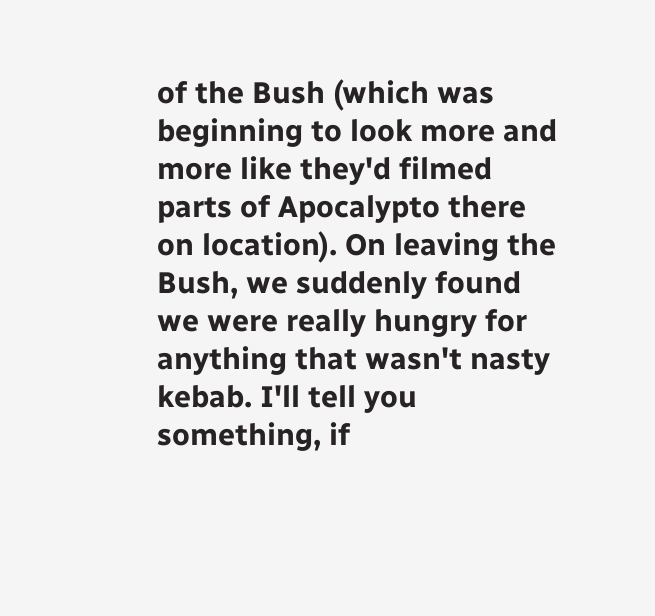of the Bush (which was beginning to look more and more like they'd filmed parts of Apocalypto there on location). On leaving the Bush, we suddenly found we were really hungry for anything that wasn't nasty kebab. I'll tell you something, if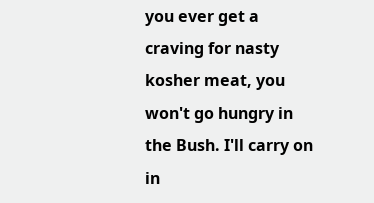you ever get a craving for nasty kosher meat, you won't go hungry in the Bush. I'll carry on in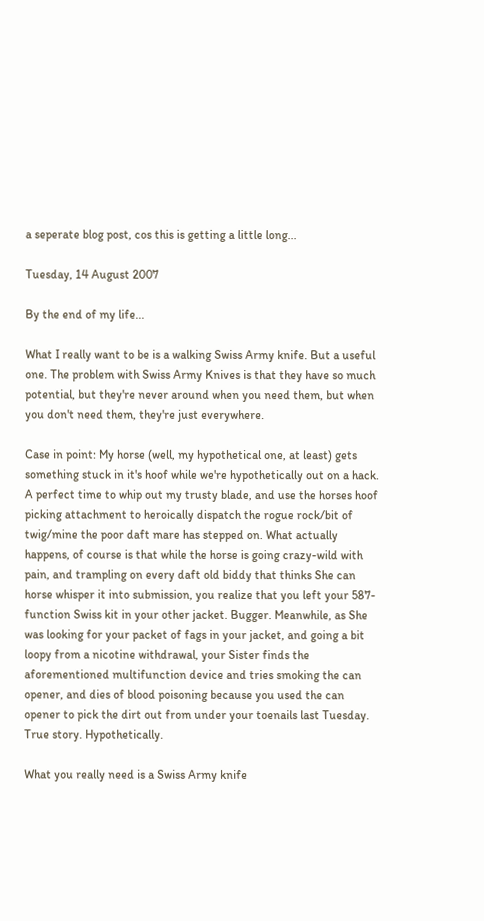a seperate blog post, cos this is getting a little long...

Tuesday, 14 August 2007

By the end of my life...

What I really want to be is a walking Swiss Army knife. But a useful one. The problem with Swiss Army Knives is that they have so much potential, but they're never around when you need them, but when you don't need them, they're just everywhere.

Case in point: My horse (well, my hypothetical one, at least) gets something stuck in it's hoof while we're hypothetically out on a hack. A perfect time to whip out my trusty blade, and use the horses hoof picking attachment to heroically dispatch the rogue rock/bit of twig/mine the poor daft mare has stepped on. What actually happens, of course is that while the horse is going crazy-wild with pain, and trampling on every daft old biddy that thinks She can horse whisper it into submission, you realize that you left your 587-function Swiss kit in your other jacket. Bugger. Meanwhile, as She was looking for your packet of fags in your jacket, and going a bit loopy from a nicotine withdrawal, your Sister finds the aforementioned multifunction device and tries smoking the can opener, and dies of blood poisoning because you used the can opener to pick the dirt out from under your toenails last Tuesday. True story. Hypothetically.

What you really need is a Swiss Army knife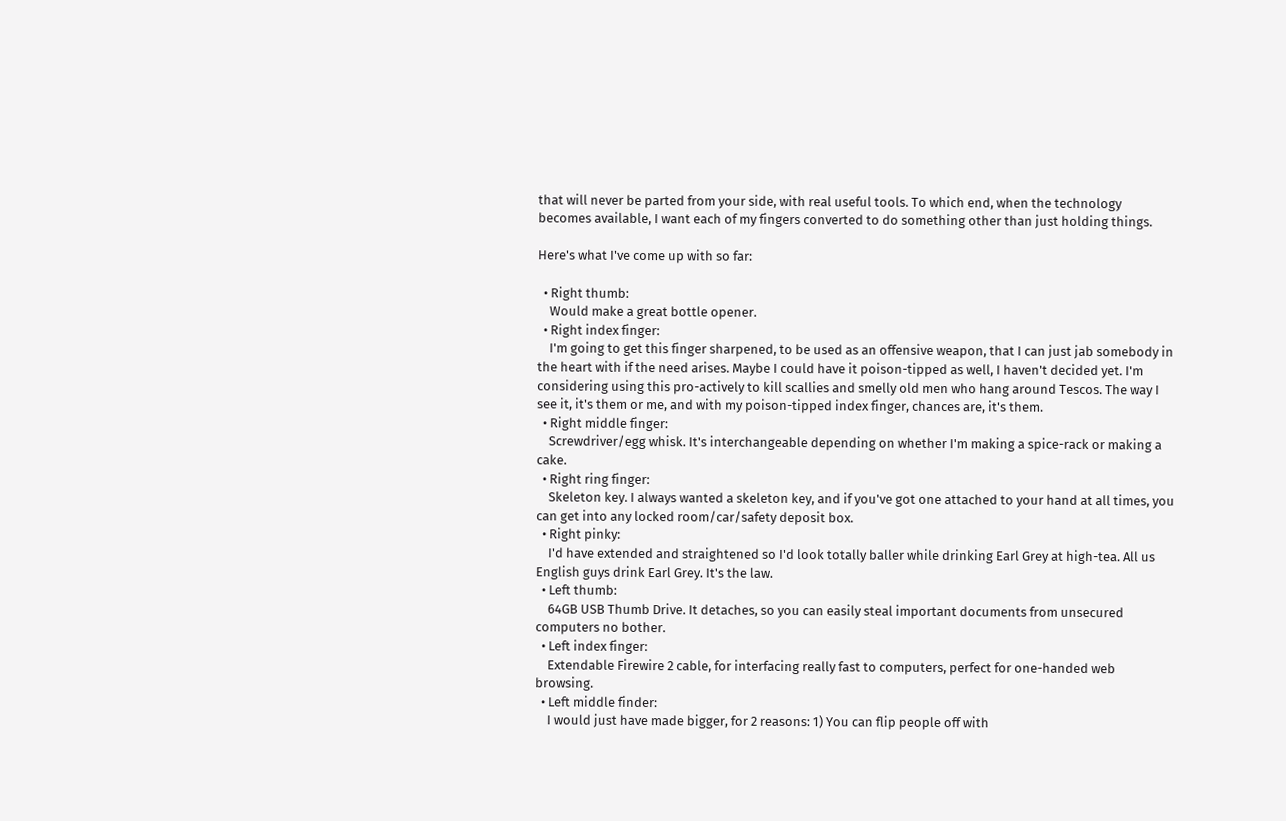that will never be parted from your side, with real useful tools. To which end, when the technology becomes available, I want each of my fingers converted to do something other than just holding things.

Here's what I've come up with so far:

  • Right thumb:
    Would make a great bottle opener.
  • Right index finger:
    I'm going to get this finger sharpened, to be used as an offensive weapon, that I can just jab somebody in the heart with if the need arises. Maybe I could have it poison-tipped as well, I haven't decided yet. I'm considering using this pro-actively to kill scallies and smelly old men who hang around Tescos. The way I see it, it's them or me, and with my poison-tipped index finger, chances are, it's them.
  • Right middle finger:
    Screwdriver/egg whisk. It's interchangeable depending on whether I'm making a spice-rack or making a cake.
  • Right ring finger:
    Skeleton key. I always wanted a skeleton key, and if you've got one attached to your hand at all times, you can get into any locked room/car/safety deposit box.
  • Right pinky:
    I'd have extended and straightened so I'd look totally baller while drinking Earl Grey at high-tea. All us English guys drink Earl Grey. It's the law.
  • Left thumb:
    64GB USB Thumb Drive. It detaches, so you can easily steal important documents from unsecured computers no bother.
  • Left index finger:
    Extendable Firewire 2 cable, for interfacing really fast to computers, perfect for one-handed web browsing.
  • Left middle finder:
    I would just have made bigger, for 2 reasons: 1) You can flip people off with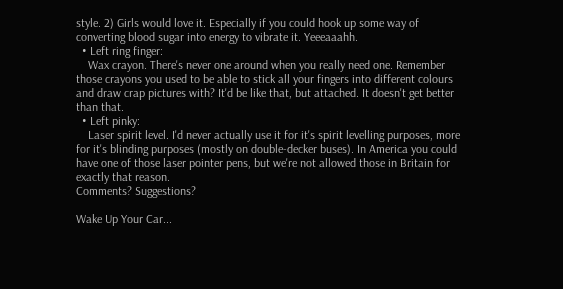style. 2) Girls would love it. Especially if you could hook up some way of converting blood sugar into energy to vibrate it. Yeeeaaahh.
  • Left ring finger:
    Wax crayon. There's never one around when you really need one. Remember those crayons you used to be able to stick all your fingers into different colours and draw crap pictures with? It'd be like that, but attached. It doesn't get better than that.
  • Left pinky:
    Laser spirit level. I'd never actually use it for it's spirit levelling purposes, more for it's blinding purposes (mostly on double-decker buses). In America you could have one of those laser pointer pens, but we're not allowed those in Britain for exactly that reason.
Comments? Suggestions?

Wake Up Your Car...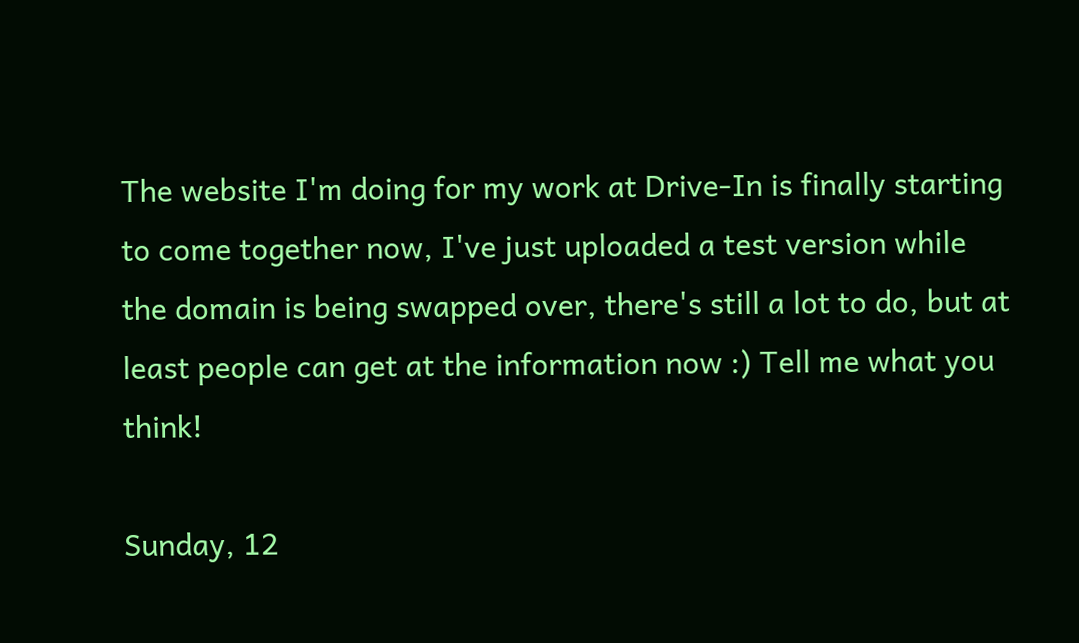The website I'm doing for my work at Drive-In is finally starting to come together now, I've just uploaded a test version while the domain is being swapped over, there's still a lot to do, but at least people can get at the information now :) Tell me what you think!

Sunday, 12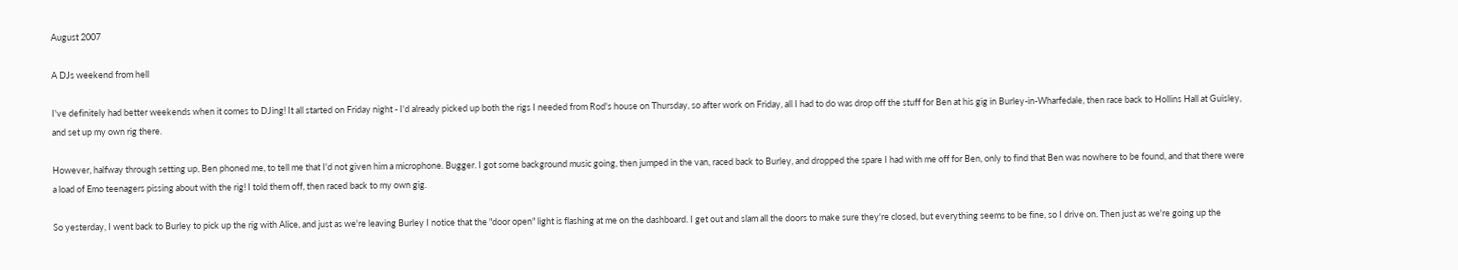August 2007

A DJs weekend from hell

I've definitely had better weekends when it comes to DJing! It all started on Friday night - I'd already picked up both the rigs I needed from Rod's house on Thursday, so after work on Friday, all I had to do was drop off the stuff for Ben at his gig in Burley-in-Wharfedale, then race back to Hollins Hall at Guisley, and set up my own rig there.

However, halfway through setting up, Ben phoned me, to tell me that I'd not given him a microphone. Bugger. I got some background music going, then jumped in the van, raced back to Burley, and dropped the spare I had with me off for Ben, only to find that Ben was nowhere to be found, and that there were a load of Emo teenagers pissing about with the rig! I told them off, then raced back to my own gig.

So yesterday, I went back to Burley to pick up the rig with Alice, and just as we're leaving Burley I notice that the "door open" light is flashing at me on the dashboard. I get out and slam all the doors to make sure they're closed, but everything seems to be fine, so I drive on. Then just as we're going up the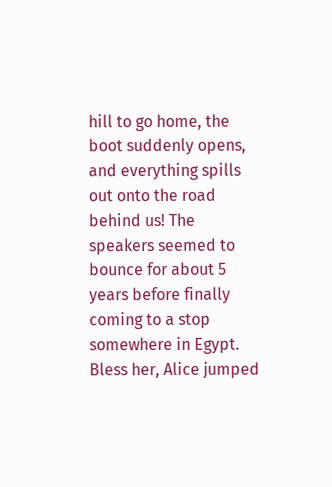hill to go home, the boot suddenly opens, and everything spills out onto the road behind us! The speakers seemed to bounce for about 5 years before finally coming to a stop somewhere in Egypt. Bless her, Alice jumped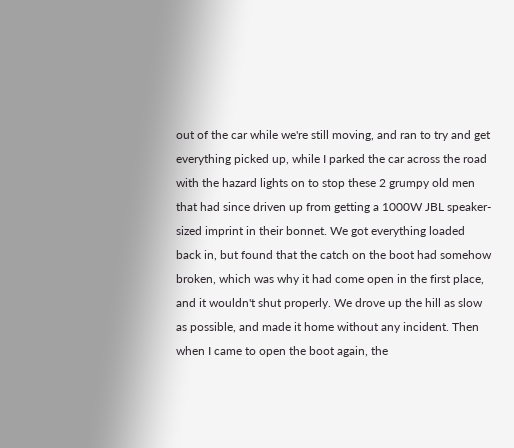out of the car while we're still moving, and ran to try and get everything picked up, while I parked the car across the road with the hazard lights on to stop these 2 grumpy old men that had since driven up from getting a 1000W JBL speaker-sized imprint in their bonnet. We got everything loaded back in, but found that the catch on the boot had somehow broken, which was why it had come open in the first place, and it wouldn't shut properly. We drove up the hill as slow as possible, and made it home without any incident. Then when I came to open the boot again, the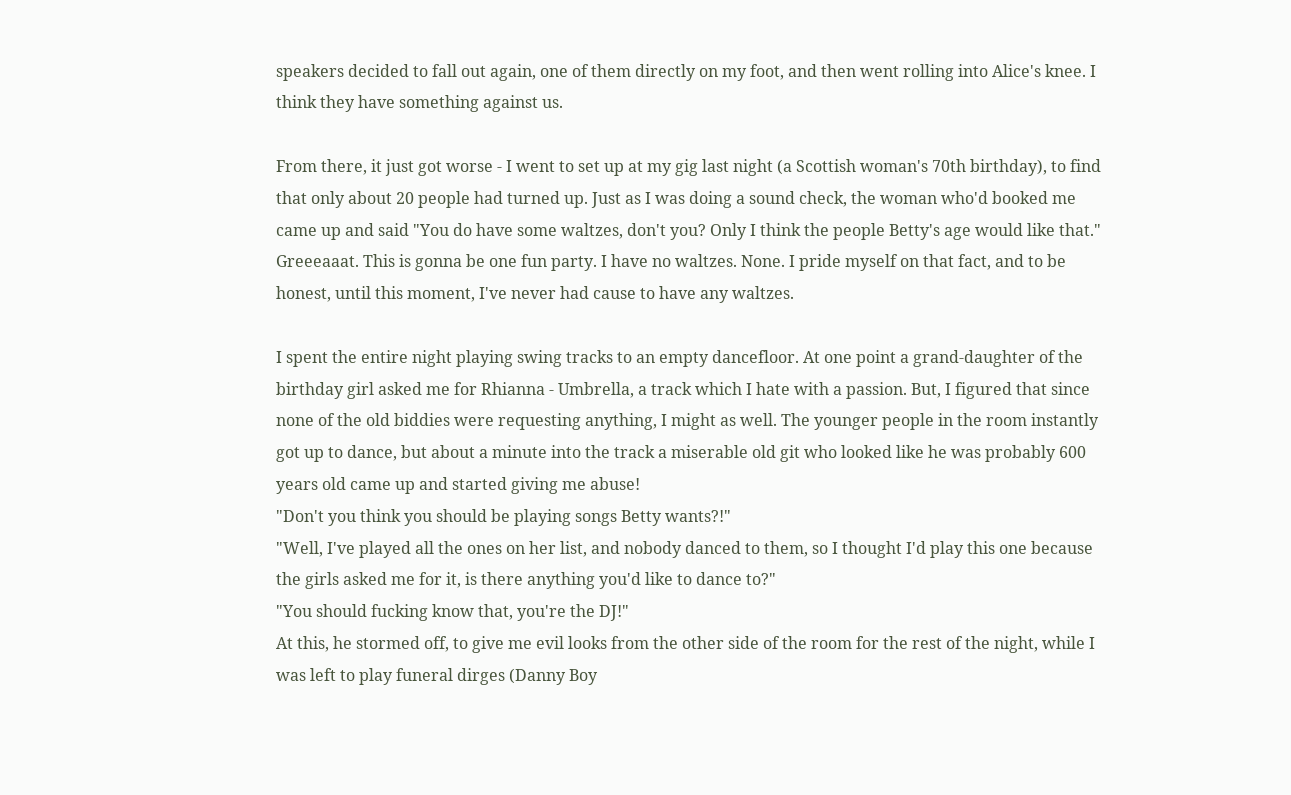speakers decided to fall out again, one of them directly on my foot, and then went rolling into Alice's knee. I think they have something against us.

From there, it just got worse - I went to set up at my gig last night (a Scottish woman's 70th birthday), to find that only about 20 people had turned up. Just as I was doing a sound check, the woman who'd booked me came up and said "You do have some waltzes, don't you? Only I think the people Betty's age would like that." Greeeaaat. This is gonna be one fun party. I have no waltzes. None. I pride myself on that fact, and to be honest, until this moment, I've never had cause to have any waltzes.

I spent the entire night playing swing tracks to an empty dancefloor. At one point a grand-daughter of the birthday girl asked me for Rhianna - Umbrella, a track which I hate with a passion. But, I figured that since none of the old biddies were requesting anything, I might as well. The younger people in the room instantly got up to dance, but about a minute into the track a miserable old git who looked like he was probably 600 years old came up and started giving me abuse!
"Don't you think you should be playing songs Betty wants?!"
"Well, I've played all the ones on her list, and nobody danced to them, so I thought I'd play this one because the girls asked me for it, is there anything you'd like to dance to?"
"You should fucking know that, you're the DJ!"
At this, he stormed off, to give me evil looks from the other side of the room for the rest of the night, while I was left to play funeral dirges (Danny Boy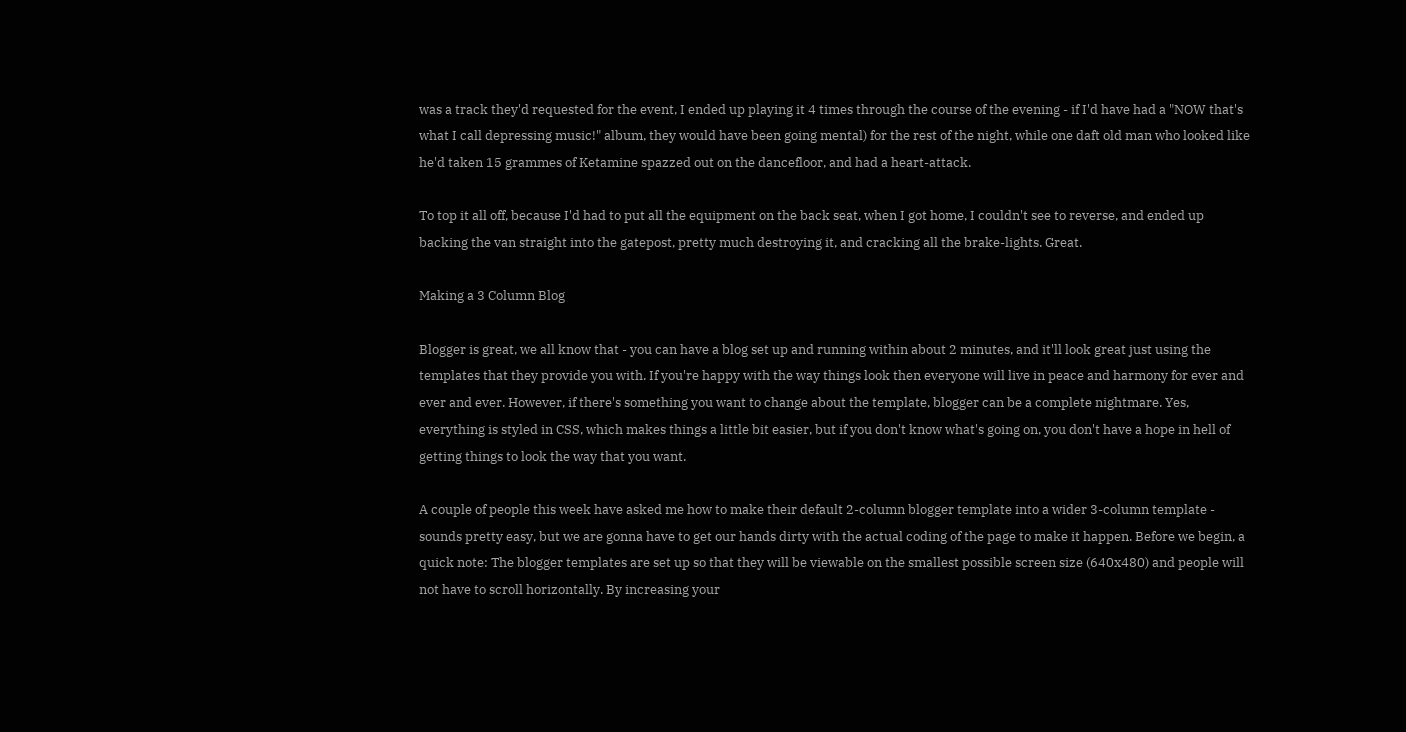was a track they'd requested for the event, I ended up playing it 4 times through the course of the evening - if I'd have had a "NOW that's what I call depressing music!" album, they would have been going mental) for the rest of the night, while one daft old man who looked like he'd taken 15 grammes of Ketamine spazzed out on the dancefloor, and had a heart-attack.

To top it all off, because I'd had to put all the equipment on the back seat, when I got home, I couldn't see to reverse, and ended up backing the van straight into the gatepost, pretty much destroying it, and cracking all the brake-lights. Great.

Making a 3 Column Blog

Blogger is great, we all know that - you can have a blog set up and running within about 2 minutes, and it'll look great just using the templates that they provide you with. If you're happy with the way things look then everyone will live in peace and harmony for ever and ever and ever. However, if there's something you want to change about the template, blogger can be a complete nightmare. Yes, everything is styled in CSS, which makes things a little bit easier, but if you don't know what's going on, you don't have a hope in hell of getting things to look the way that you want.

A couple of people this week have asked me how to make their default 2-column blogger template into a wider 3-column template - sounds pretty easy, but we are gonna have to get our hands dirty with the actual coding of the page to make it happen. Before we begin, a quick note: The blogger templates are set up so that they will be viewable on the smallest possible screen size (640x480) and people will not have to scroll horizontally. By increasing your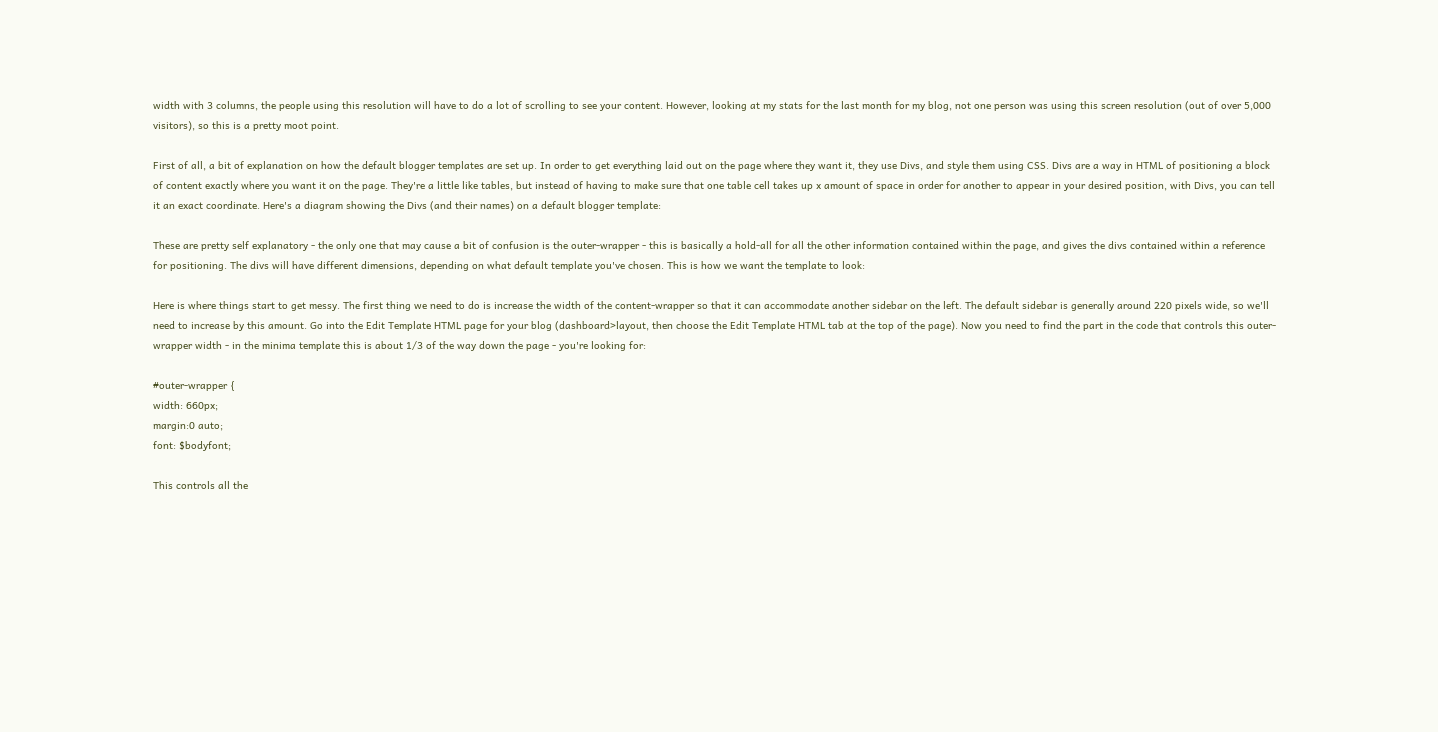width with 3 columns, the people using this resolution will have to do a lot of scrolling to see your content. However, looking at my stats for the last month for my blog, not one person was using this screen resolution (out of over 5,000 visitors), so this is a pretty moot point.

First of all, a bit of explanation on how the default blogger templates are set up. In order to get everything laid out on the page where they want it, they use Divs, and style them using CSS. Divs are a way in HTML of positioning a block of content exactly where you want it on the page. They're a little like tables, but instead of having to make sure that one table cell takes up x amount of space in order for another to appear in your desired position, with Divs, you can tell it an exact coordinate. Here's a diagram showing the Divs (and their names) on a default blogger template:

These are pretty self explanatory - the only one that may cause a bit of confusion is the outer-wrapper - this is basically a hold-all for all the other information contained within the page, and gives the divs contained within a reference for positioning. The divs will have different dimensions, depending on what default template you've chosen. This is how we want the template to look:

Here is where things start to get messy. The first thing we need to do is increase the width of the content-wrapper so that it can accommodate another sidebar on the left. The default sidebar is generally around 220 pixels wide, so we'll need to increase by this amount. Go into the Edit Template HTML page for your blog (dashboard>layout, then choose the Edit Template HTML tab at the top of the page). Now you need to find the part in the code that controls this outer-wrapper width - in the minima template this is about 1/3 of the way down the page - you're looking for:

#outer-wrapper {
width: 660px;
margin:0 auto;
font: $bodyfont;

This controls all the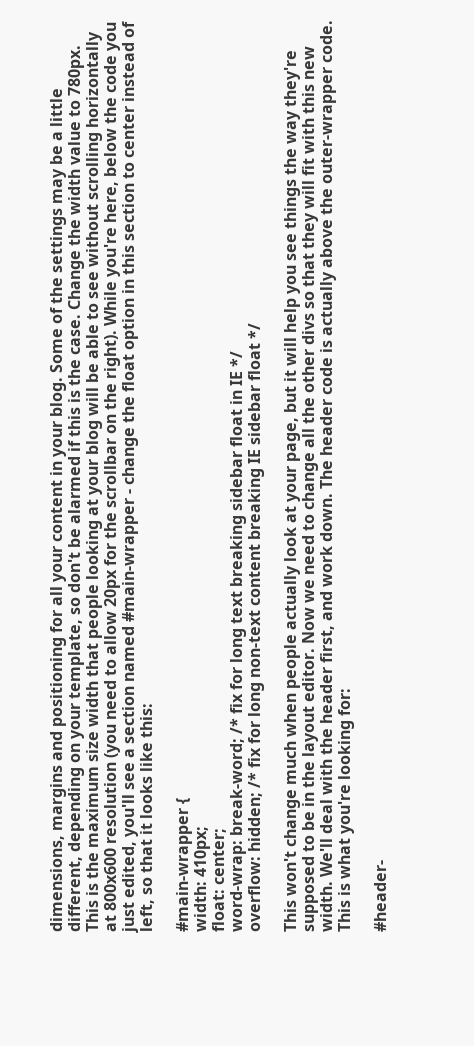dimensions, margins and positioning for all your content in your blog. Some of the settings may be a little different, depending on your template, so don't be alarmed if this is the case. Change the width value to 780px. This is the maximum size width that people looking at your blog will be able to see without scrolling horizontally at 800x600 resolution (you need to allow 20px for the scrollbar on the right). While you're here, below the code you just edited, you'll see a section named #main-wrapper - change the float option in this section to center instead of left, so that it looks like this:

#main-wrapper {
width: 410px;
float: center;
word-wrap: break-word; /* fix for long text breaking sidebar float in IE */
overflow: hidden; /* fix for long non-text content breaking IE sidebar float */

This won't change much when people actually look at your page, but it will help you see things the way they're supposed to be in the layout editor. Now we need to change all the other divs so that they will fit with this new width. We'll deal with the header first, and work down. The header code is actually above the outer-wrapper code. This is what you're looking for:

#header-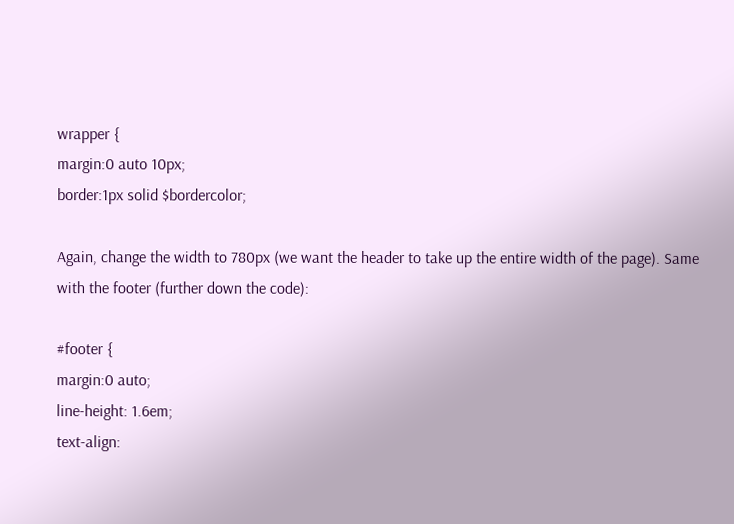wrapper {
margin:0 auto 10px;
border:1px solid $bordercolor;

Again, change the width to 780px (we want the header to take up the entire width of the page). Same with the footer (further down the code):

#footer {
margin:0 auto;
line-height: 1.6em;
text-align: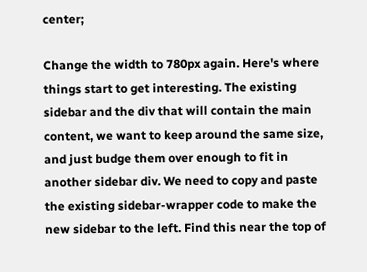center;

Change the width to 780px again. Here's where things start to get interesting. The existing sidebar and the div that will contain the main content, we want to keep around the same size, and just budge them over enough to fit in another sidebar div. We need to copy and paste the existing sidebar-wrapper code to make the new sidebar to the left. Find this near the top of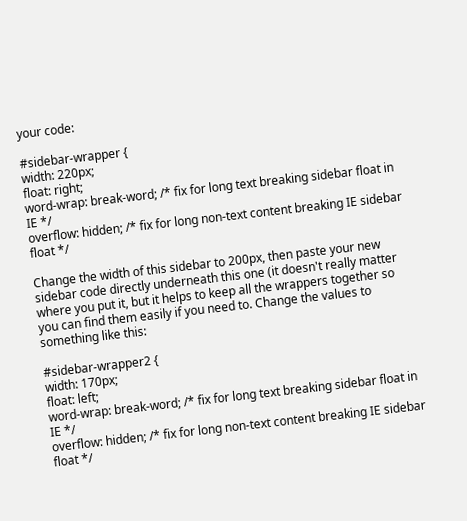your code:

#sidebar-wrapper {
width: 220px;
float: right;
word-wrap: break-word; /* fix for long text breaking sidebar float in IE */
overflow: hidden; /* fix for long non-text content breaking IE sidebar float */

Change the width of this sidebar to 200px, then paste your new sidebar code directly underneath this one (it doesn't really matter where you put it, but it helps to keep all the wrappers together so you can find them easily if you need to. Change the values to something like this:

#sidebar-wrapper2 {
width: 170px;
float: left;
word-wrap: break-word; /* fix for long text breaking sidebar float in IE */
overflow: hidden; /* fix for long non-text content breaking IE sidebar float */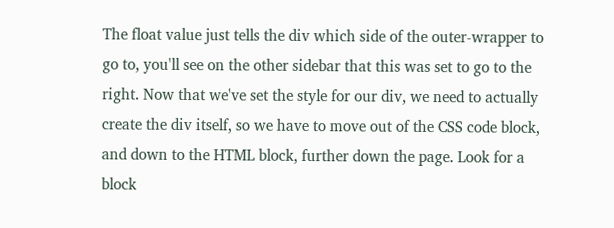The float value just tells the div which side of the outer-wrapper to go to, you'll see on the other sidebar that this was set to go to the right. Now that we've set the style for our div, we need to actually create the div itself, so we have to move out of the CSS code block, and down to the HTML block, further down the page. Look for a block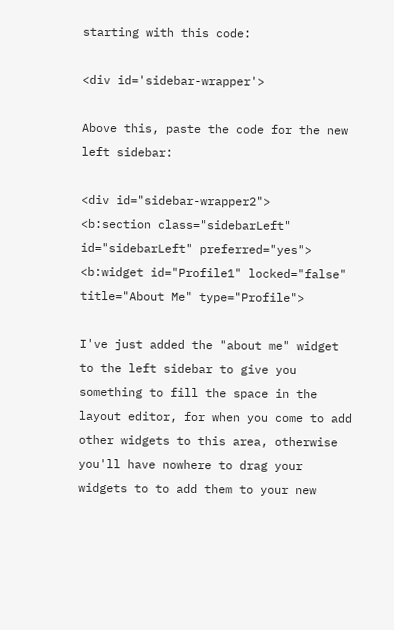starting with this code:

<div id='sidebar-wrapper'>

Above this, paste the code for the new left sidebar:

<div id="sidebar-wrapper2">
<b:section class="sidebarLeft" id="sidebarLeft" preferred="yes">
<b:widget id="Profile1" locked="false" title="About Me" type="Profile">

I've just added the "about me" widget to the left sidebar to give you something to fill the space in the layout editor, for when you come to add other widgets to this area, otherwise you'll have nowhere to drag your widgets to to add them to your new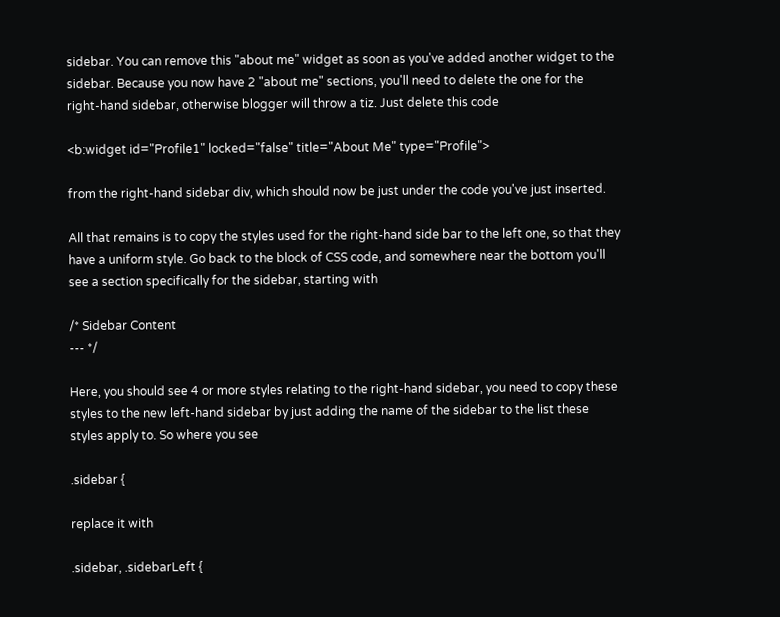sidebar. You can remove this "about me" widget as soon as you've added another widget to the sidebar. Because you now have 2 "about me" sections, you'll need to delete the one for the right-hand sidebar, otherwise blogger will throw a tiz. Just delete this code

<b:widget id="Profile1" locked="false" title="About Me" type="Profile">

from the right-hand sidebar div, which should now be just under the code you've just inserted.

All that remains is to copy the styles used for the right-hand side bar to the left one, so that they have a uniform style. Go back to the block of CSS code, and somewhere near the bottom you'll see a section specifically for the sidebar, starting with

/* Sidebar Content
--- */

Here, you should see 4 or more styles relating to the right-hand sidebar, you need to copy these styles to the new left-hand sidebar by just adding the name of the sidebar to the list these styles apply to. So where you see

.sidebar {

replace it with

.sidebar, .sidebarLeft {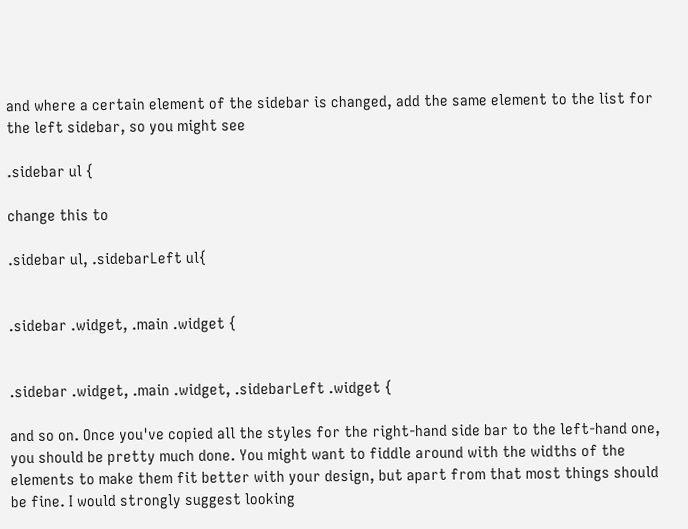and where a certain element of the sidebar is changed, add the same element to the list for the left sidebar, so you might see

.sidebar ul {

change this to

.sidebar ul, .sidebarLeft ul{


.sidebar .widget, .main .widget {


.sidebar .widget, .main .widget, .sidebarLeft .widget {

and so on. Once you've copied all the styles for the right-hand side bar to the left-hand one, you should be pretty much done. You might want to fiddle around with the widths of the elements to make them fit better with your design, but apart from that most things should be fine. I would strongly suggest looking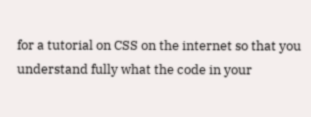for a tutorial on CSS on the internet so that you understand fully what the code in your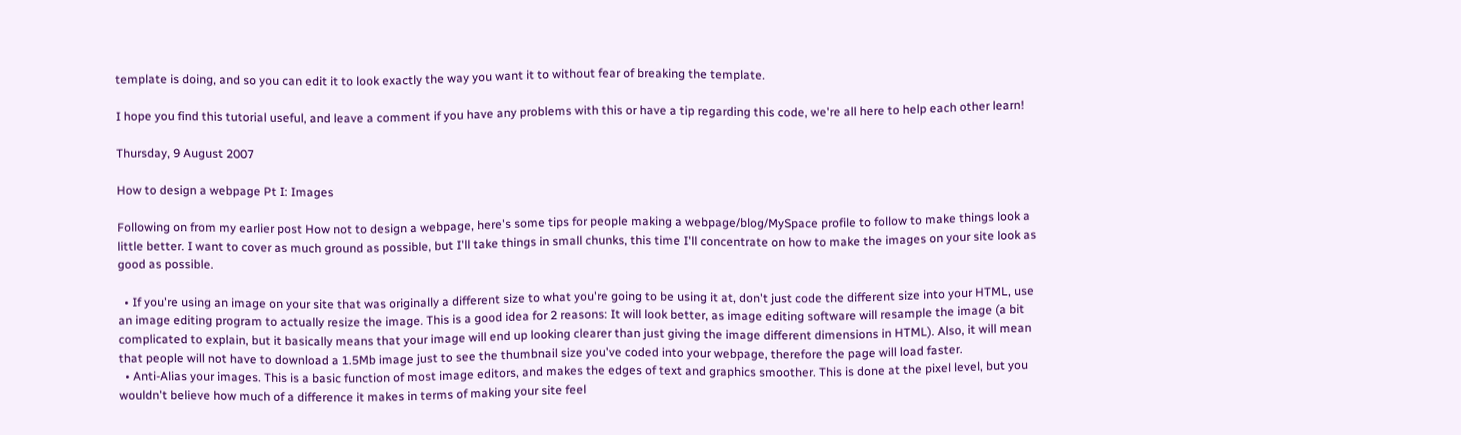template is doing, and so you can edit it to look exactly the way you want it to without fear of breaking the template.

I hope you find this tutorial useful, and leave a comment if you have any problems with this or have a tip regarding this code, we're all here to help each other learn!

Thursday, 9 August 2007

How to design a webpage Pt I: Images

Following on from my earlier post How not to design a webpage, here's some tips for people making a webpage/blog/MySpace profile to follow to make things look a little better. I want to cover as much ground as possible, but I'll take things in small chunks, this time I'll concentrate on how to make the images on your site look as good as possible.

  • If you're using an image on your site that was originally a different size to what you're going to be using it at, don't just code the different size into your HTML, use an image editing program to actually resize the image. This is a good idea for 2 reasons: It will look better, as image editing software will resample the image (a bit complicated to explain, but it basically means that your image will end up looking clearer than just giving the image different dimensions in HTML). Also, it will mean that people will not have to download a 1.5Mb image just to see the thumbnail size you've coded into your webpage, therefore the page will load faster.
  • Anti-Alias your images. This is a basic function of most image editors, and makes the edges of text and graphics smoother. This is done at the pixel level, but you wouldn't believe how much of a difference it makes in terms of making your site feel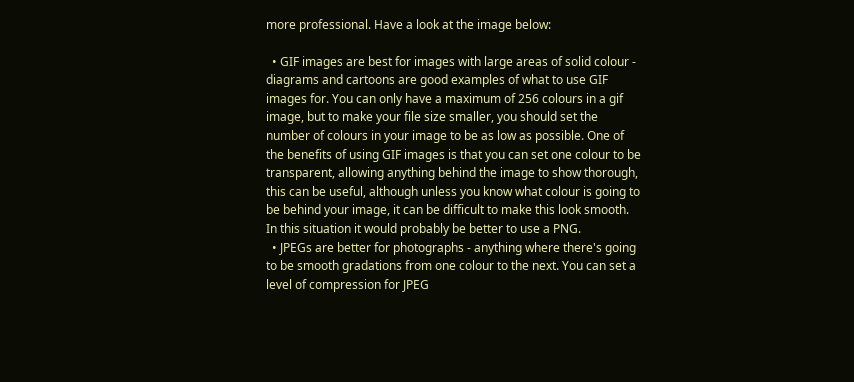more professional. Have a look at the image below:

  • GIF images are best for images with large areas of solid colour - diagrams and cartoons are good examples of what to use GIF images for. You can only have a maximum of 256 colours in a gif image, but to make your file size smaller, you should set the number of colours in your image to be as low as possible. One of the benefits of using GIF images is that you can set one colour to be transparent, allowing anything behind the image to show thorough, this can be useful, although unless you know what colour is going to be behind your image, it can be difficult to make this look smooth. In this situation it would probably be better to use a PNG.
  • JPEGs are better for photographs - anything where there's going to be smooth gradations from one colour to the next. You can set a level of compression for JPEG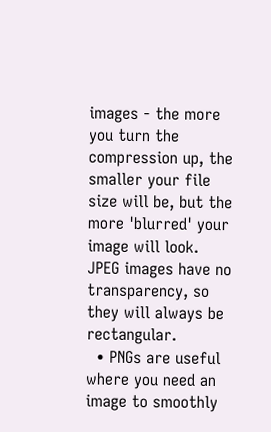images - the more you turn the compression up, the smaller your file size will be, but the more 'blurred' your image will look. JPEG images have no transparency, so they will always be rectangular.
  • PNGs are useful where you need an image to smoothly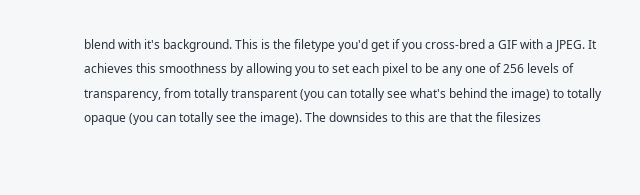blend with it's background. This is the filetype you'd get if you cross-bred a GIF with a JPEG. It achieves this smoothness by allowing you to set each pixel to be any one of 256 levels of transparency, from totally transparent (you can totally see what's behind the image) to totally opaque (you can totally see the image). The downsides to this are that the filesizes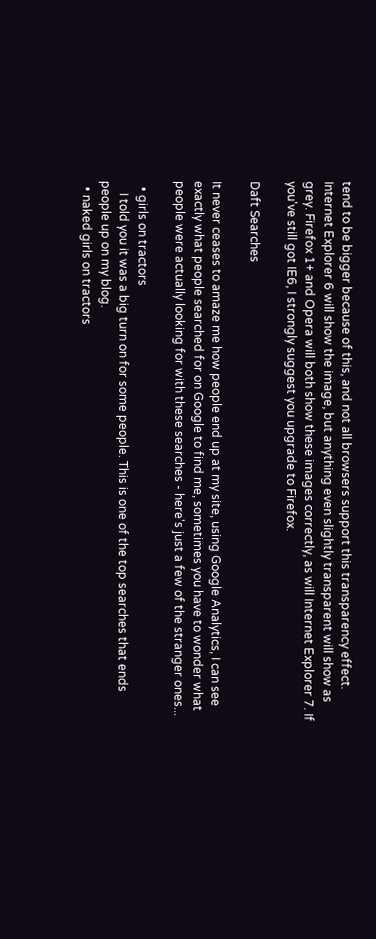tend to be bigger because of this, and not all browsers support this transparency effect. Internet Explorer 6 will show the image, but anything even slightly transparent will show as grey. Firefox 1+ and Opera will both show these images correctly, as will Internet Explorer 7. If you've still got IE6, I strongly suggest you upgrade to Firefox.

Daft Searches

It never ceases to amaze me how people end up at my site, using Google Analytics, I can see exactly what people searched for on Google to find me, sometimes you have to wonder what people were actually looking for with these searches - here's just a few of the stranger ones...

  • girls on tractors
    I told you it was a big turn on for some people. This is one of the top searches that ends people up on my blog.
  • naked girls on tractors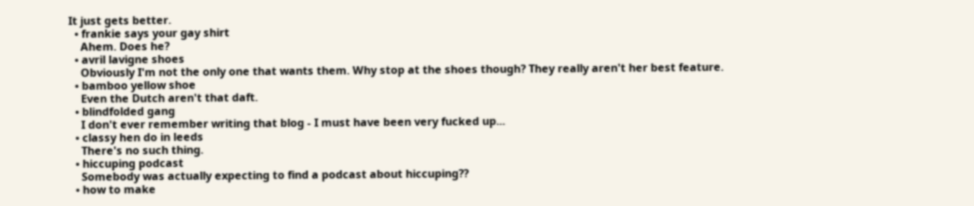It just gets better.
  • frankie says your gay shirt
    Ahem. Does he?
  • avril lavigne shoes
    Obviously I'm not the only one that wants them. Why stop at the shoes though? They really aren't her best feature.
  • bamboo yellow shoe
    Even the Dutch aren't that daft.
  • blindfolded gang
    I don't ever remember writing that blog - I must have been very fucked up...
  • classy hen do in leeds
    There's no such thing.
  • hiccuping podcast
    Somebody was actually expecting to find a podcast about hiccuping??
  • how to make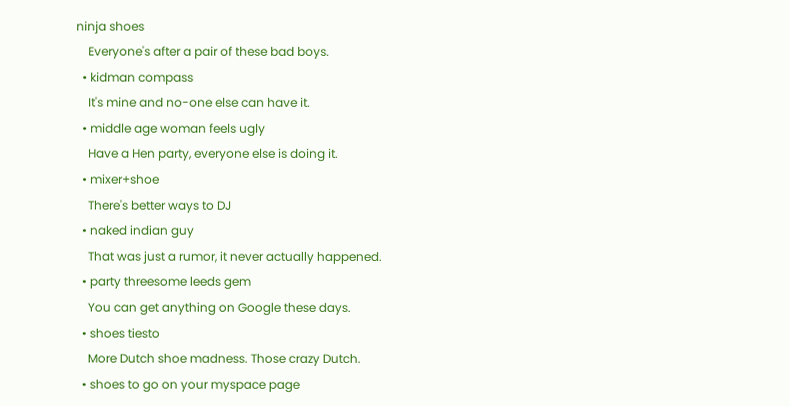ninja shoes
    Everyone's after a pair of these bad boys.
  • kidman compass
    It's mine and no-one else can have it.
  • middle age woman feels ugly
    Have a Hen party, everyone else is doing it.
  • mixer+shoe
    There's better ways to DJ
  • naked indian guy
    That was just a rumor, it never actually happened.
  • party threesome leeds gem
    You can get anything on Google these days.
  • shoes tiesto
    More Dutch shoe madness. Those crazy Dutch.
  • shoes to go on your myspace page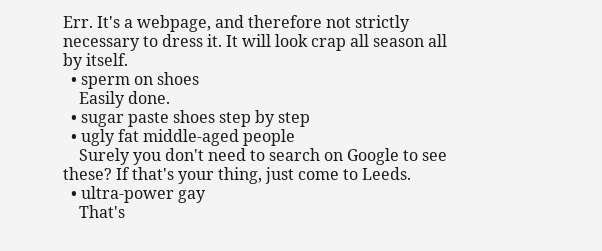Err. It's a webpage, and therefore not strictly necessary to dress it. It will look crap all season all by itself.
  • sperm on shoes
    Easily done.
  • sugar paste shoes step by step
  • ugly fat middle-aged people
    Surely you don't need to search on Google to see these? If that's your thing, just come to Leeds.
  • ultra-power gay
    That's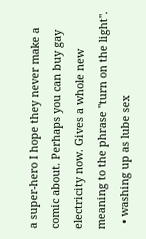a super-hero I hope they never make a comic about. Perhaps you can buy gay electricity now. Gives a whole new meaning to the phrase "turn on the light".
  • washing up as lube sex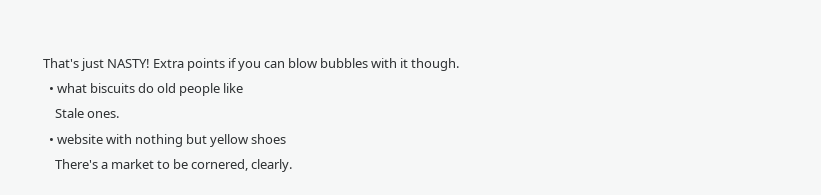That's just NASTY! Extra points if you can blow bubbles with it though.
  • what biscuits do old people like
    Stale ones.
  • website with nothing but yellow shoes
    There's a market to be cornered, clearly.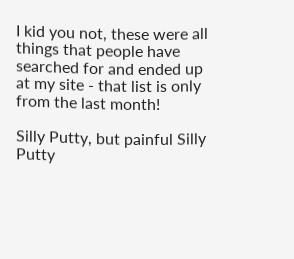I kid you not, these were all things that people have searched for and ended up at my site - that list is only from the last month!

Silly Putty, but painful Silly Putty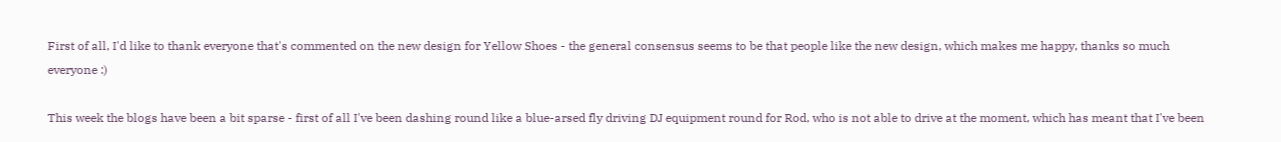First of all, I'd like to thank everyone that's commented on the new design for Yellow Shoes - the general consensus seems to be that people like the new design, which makes me happy, thanks so much everyone :)

This week the blogs have been a bit sparse - first of all I've been dashing round like a blue-arsed fly driving DJ equipment round for Rod, who is not able to drive at the moment, which has meant that I've been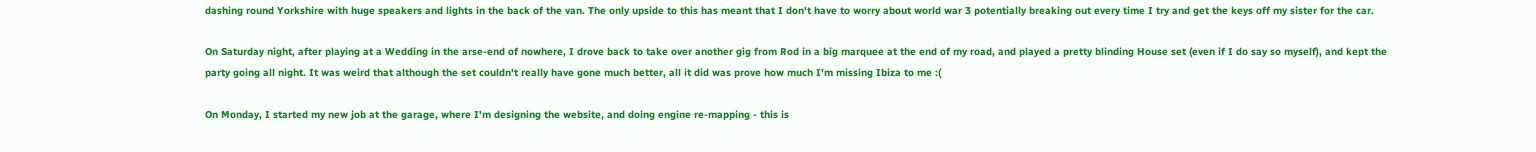dashing round Yorkshire with huge speakers and lights in the back of the van. The only upside to this has meant that I don't have to worry about world war 3 potentially breaking out every time I try and get the keys off my sister for the car.

On Saturday night, after playing at a Wedding in the arse-end of nowhere, I drove back to take over another gig from Rod in a big marquee at the end of my road, and played a pretty blinding House set (even if I do say so myself), and kept the party going all night. It was weird that although the set couldn't really have gone much better, all it did was prove how much I'm missing Ibiza to me :(

On Monday, I started my new job at the garage, where I'm designing the website, and doing engine re-mapping - this is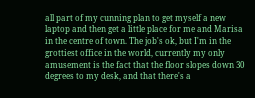all part of my cunning plan to get myself a new laptop and then get a little place for me and Marisa in the centre of town. The job's ok, but I'm in the grottiest office in the world, currently my only amusement is the fact that the floor slopes down 30 degrees to my desk, and that there's a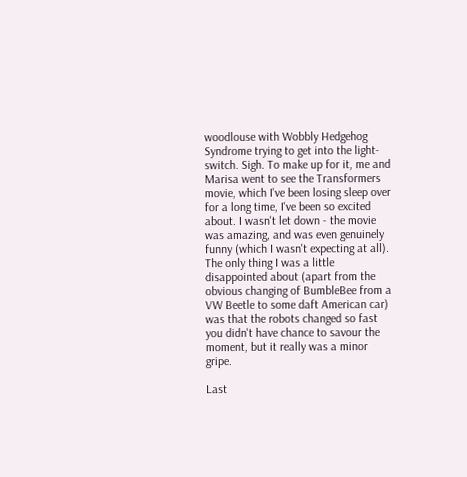woodlouse with Wobbly Hedgehog Syndrome trying to get into the light-switch. Sigh. To make up for it, me and Marisa went to see the Transformers movie, which I've been losing sleep over for a long time, I've been so excited about. I wasn't let down - the movie was amazing, and was even genuinely funny (which I wasn't expecting at all). The only thing I was a little disappointed about (apart from the obvious changing of BumbleBee from a VW Beetle to some daft American car) was that the robots changed so fast you didn't have chance to savour the moment, but it really was a minor gripe.

Last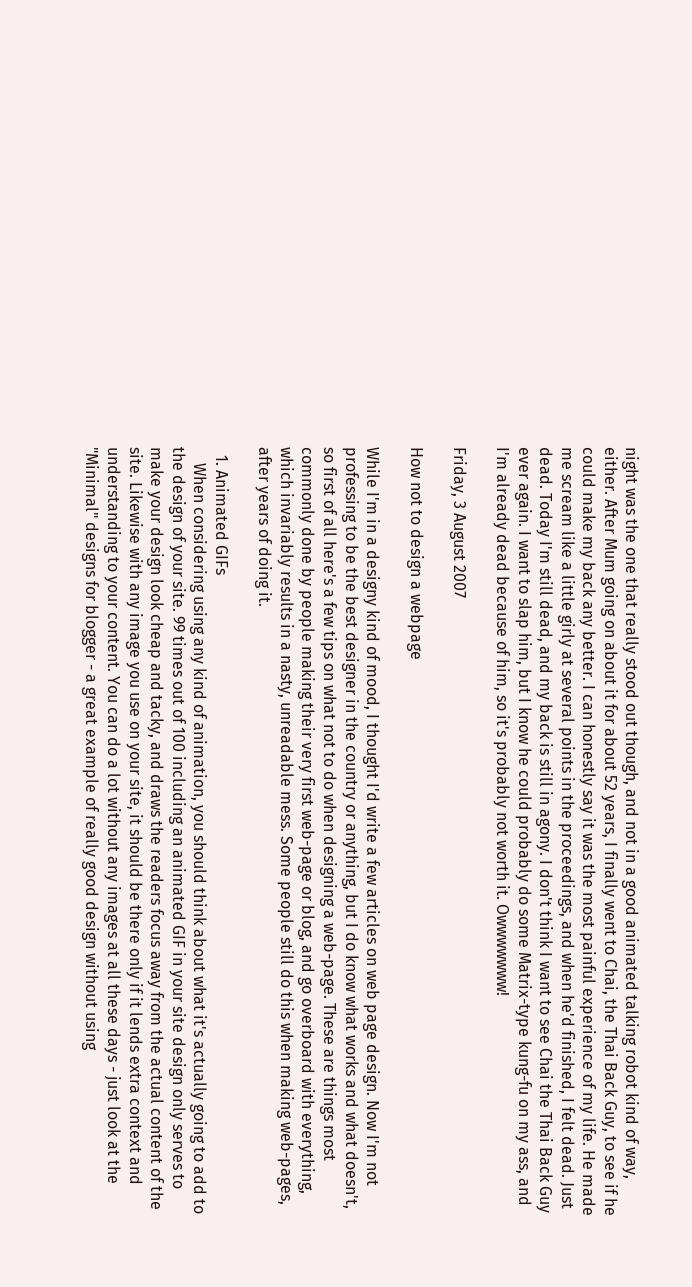night was the one that really stood out though, and not in a good animated talking robot kind of way, either. After Mum going on about it for about 52 years, I finally went to Chai, the Thai Back Guy, to see if he could make my back any better. I can honestly say it was the most painful experience of my life. He made me scream like a little girly at several points in the proceedings, and when he'd finished, I felt dead. Just dead. Today I'm still dead, and my back is still in agony. I don't think I want to see Chai the Thai Back Guy ever again. I want to slap him, but I know he could probably do some Matrix-type kung-fu on my ass, and I'm already dead because of him, so it's probably not worth it. Owwwwwww!

Friday, 3 August 2007

How not to design a webpage

While I'm in a designy kind of mood, I thought I'd write a few articles on web page design. Now I'm not professing to be the best designer in the country or anything, but I do know what works and what doesn't, so first of all here's a few tips on what not to do when designing a web-page. These are things most commonly done by people making their very first web-page or blog, and go overboard with everything, which invariably results in a nasty, unreadable mess. Some people still do this when making web-pages, after years of doing it.

  1. Animated GIFs
    When considering using any kind of animation, you should think about what it's actually going to add to the design of your site. 99 times out of 100 including an animated GIF in your site design only serves to make your design look cheap and tacky, and draws the readers focus away from the actual content of the site. Likewise with any image you use on your site, it should be there only if it lends extra context and understanding to your content. You can do a lot without any images at all these days - just look at the "Minimal" designs for blogger - a great example of really good design without using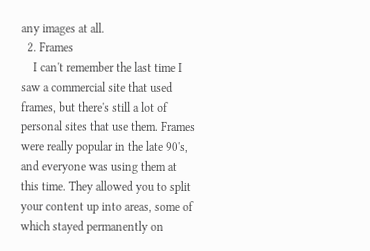any images at all.
  2. Frames
    I can't remember the last time I saw a commercial site that used frames, but there's still a lot of personal sites that use them. Frames were really popular in the late 90's, and everyone was using them at this time. They allowed you to split your content up into areas, some of which stayed permanently on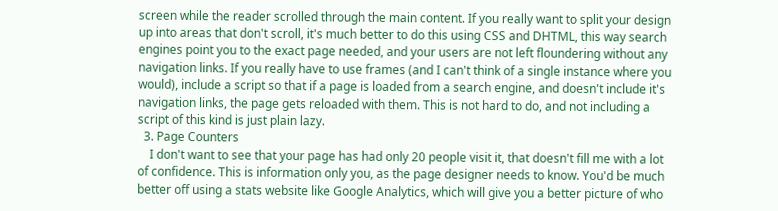screen while the reader scrolled through the main content. If you really want to split your design up into areas that don't scroll, it's much better to do this using CSS and DHTML, this way search engines point you to the exact page needed, and your users are not left floundering without any navigation links. If you really have to use frames (and I can't think of a single instance where you would), include a script so that if a page is loaded from a search engine, and doesn't include it's navigation links, the page gets reloaded with them. This is not hard to do, and not including a script of this kind is just plain lazy.
  3. Page Counters
    I don't want to see that your page has had only 20 people visit it, that doesn't fill me with a lot of confidence. This is information only you, as the page designer needs to know. You'd be much better off using a stats website like Google Analytics, which will give you a better picture of who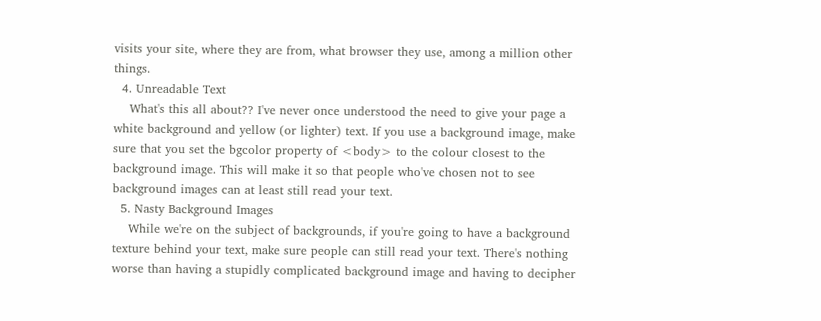visits your site, where they are from, what browser they use, among a million other things.
  4. Unreadable Text
    What's this all about?? I've never once understood the need to give your page a white background and yellow (or lighter) text. If you use a background image, make sure that you set the bgcolor property of <body> to the colour closest to the background image. This will make it so that people who've chosen not to see background images can at least still read your text.
  5. Nasty Background Images
    While we're on the subject of backgrounds, if you're going to have a background texture behind your text, make sure people can still read your text. There's nothing worse than having a stupidly complicated background image and having to decipher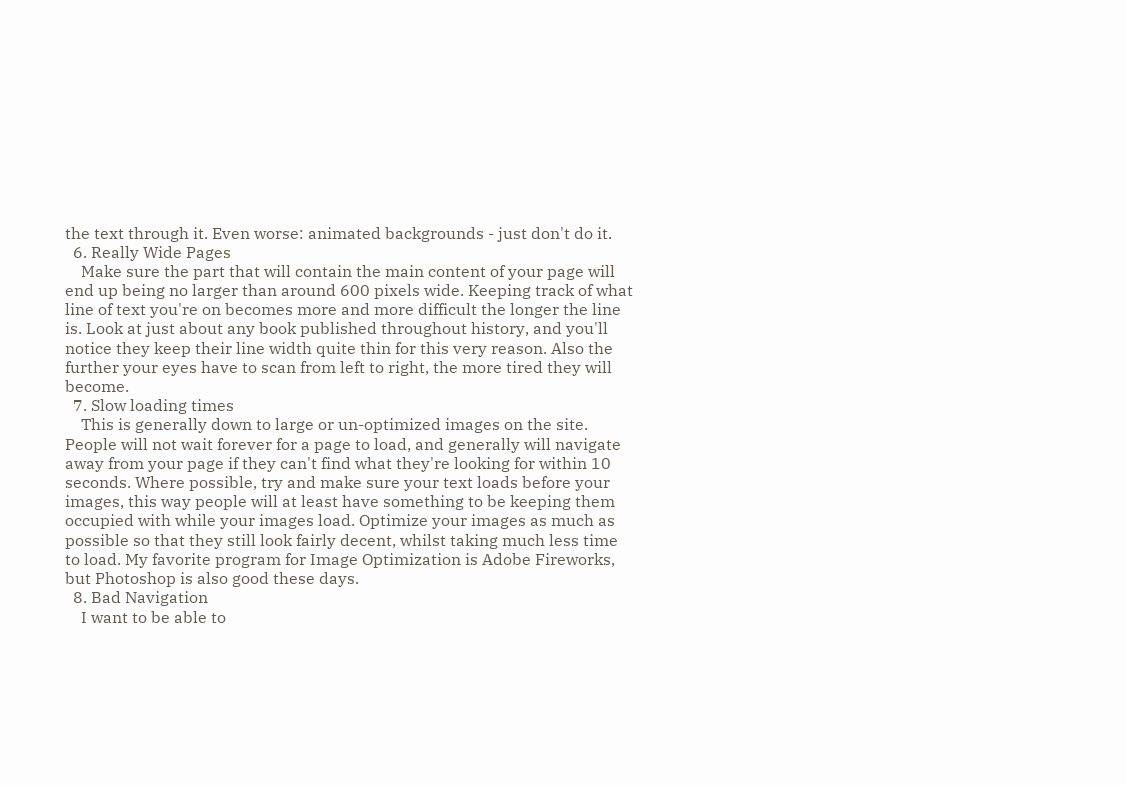the text through it. Even worse: animated backgrounds - just don't do it.
  6. Really Wide Pages
    Make sure the part that will contain the main content of your page will end up being no larger than around 600 pixels wide. Keeping track of what line of text you're on becomes more and more difficult the longer the line is. Look at just about any book published throughout history, and you'll notice they keep their line width quite thin for this very reason. Also the further your eyes have to scan from left to right, the more tired they will become.
  7. Slow loading times
    This is generally down to large or un-optimized images on the site. People will not wait forever for a page to load, and generally will navigate away from your page if they can't find what they're looking for within 10 seconds. Where possible, try and make sure your text loads before your images, this way people will at least have something to be keeping them occupied with while your images load. Optimize your images as much as possible so that they still look fairly decent, whilst taking much less time to load. My favorite program for Image Optimization is Adobe Fireworks, but Photoshop is also good these days.
  8. Bad Navigation
    I want to be able to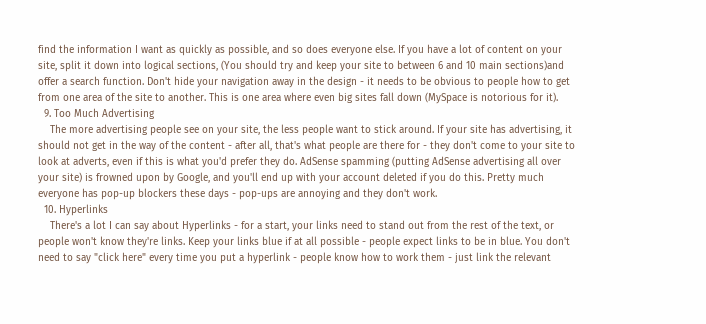find the information I want as quickly as possible, and so does everyone else. If you have a lot of content on your site, split it down into logical sections, (You should try and keep your site to between 6 and 10 main sections)and offer a search function. Don't hide your navigation away in the design - it needs to be obvious to people how to get from one area of the site to another. This is one area where even big sites fall down (MySpace is notorious for it).
  9. Too Much Advertising
    The more advertising people see on your site, the less people want to stick around. If your site has advertising, it should not get in the way of the content - after all, that's what people are there for - they don't come to your site to look at adverts, even if this is what you'd prefer they do. AdSense spamming (putting AdSense advertising all over your site) is frowned upon by Google, and you'll end up with your account deleted if you do this. Pretty much everyone has pop-up blockers these days - pop-ups are annoying and they don't work.
  10. Hyperlinks
    There's a lot I can say about Hyperlinks - for a start, your links need to stand out from the rest of the text, or people won't know they're links. Keep your links blue if at all possible - people expect links to be in blue. You don't need to say "click here" every time you put a hyperlink - people know how to work them - just link the relevant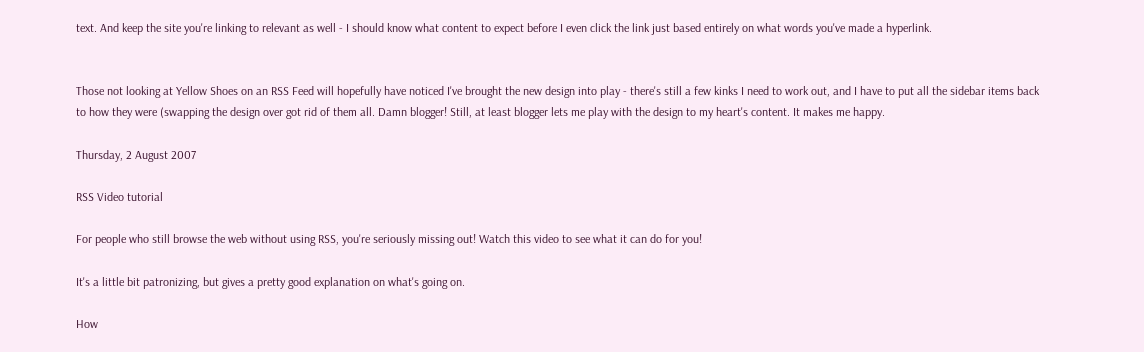text. And keep the site you're linking to relevant as well - I should know what content to expect before I even click the link just based entirely on what words you've made a hyperlink.


Those not looking at Yellow Shoes on an RSS Feed will hopefully have noticed I've brought the new design into play - there's still a few kinks I need to work out, and I have to put all the sidebar items back to how they were (swapping the design over got rid of them all. Damn blogger! Still, at least blogger lets me play with the design to my heart's content. It makes me happy.

Thursday, 2 August 2007

RSS Video tutorial

For people who still browse the web without using RSS, you're seriously missing out! Watch this video to see what it can do for you!

It's a little bit patronizing, but gives a pretty good explanation on what's going on.

How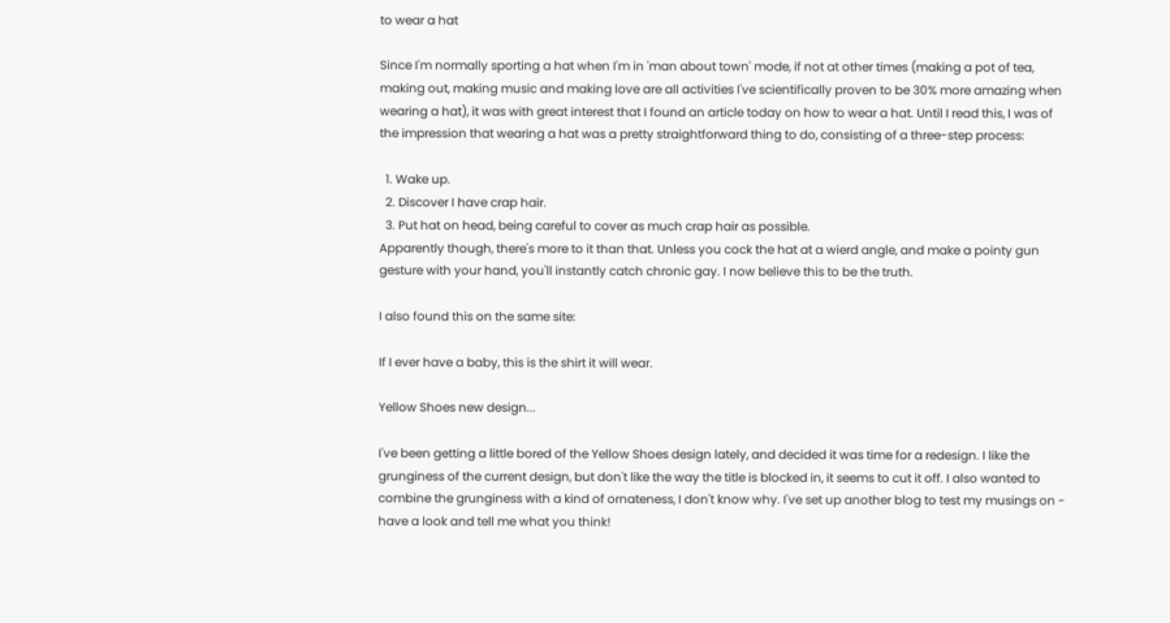to wear a hat

Since I'm normally sporting a hat when I'm in 'man about town' mode, if not at other times (making a pot of tea, making out, making music and making love are all activities I've scientifically proven to be 30% more amazing when wearing a hat), it was with great interest that I found an article today on how to wear a hat. Until I read this, I was of the impression that wearing a hat was a pretty straightforward thing to do, consisting of a three-step process:

  1. Wake up.
  2. Discover I have crap hair.
  3. Put hat on head, being careful to cover as much crap hair as possible.
Apparently though, there's more to it than that. Unless you cock the hat at a wierd angle, and make a pointy gun gesture with your hand, you'll instantly catch chronic gay. I now believe this to be the truth.

I also found this on the same site:

If I ever have a baby, this is the shirt it will wear.

Yellow Shoes new design...

I've been getting a little bored of the Yellow Shoes design lately, and decided it was time for a redesign. I like the grunginess of the current design, but don't like the way the title is blocked in, it seems to cut it off. I also wanted to combine the grunginess with a kind of ornateness, I don't know why. I've set up another blog to test my musings on - have a look and tell me what you think!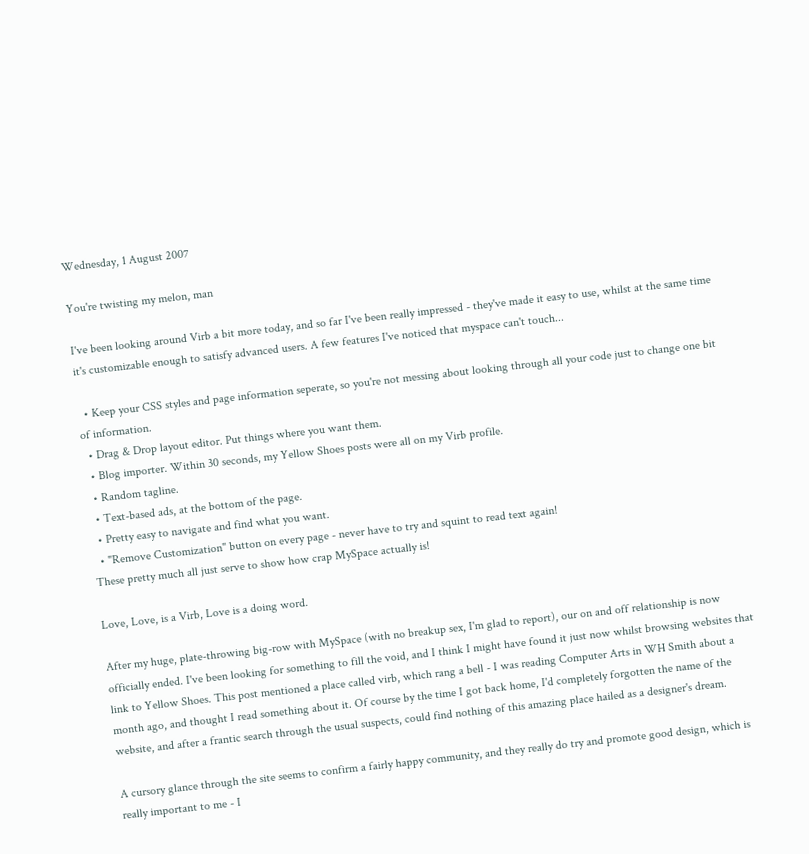Wednesday, 1 August 2007

You're twisting my melon, man

I've been looking around Virb a bit more today, and so far I've been really impressed - they've made it easy to use, whilst at the same time it's customizable enough to satisfy advanced users. A few features I've noticed that myspace can't touch...

  • Keep your CSS styles and page information seperate, so you're not messing about looking through all your code just to change one bit of information.
  • Drag & Drop layout editor. Put things where you want them.
  • Blog importer. Within 30 seconds, my Yellow Shoes posts were all on my Virb profile.
  • Random tagline.
  • Text-based ads, at the bottom of the page.
  • Pretty easy to navigate and find what you want.
  • "Remove Customization" button on every page - never have to try and squint to read text again!
These pretty much all just serve to show how crap MySpace actually is!

Love, Love, is a Virb, Love is a doing word.

After my huge, plate-throwing big-row with MySpace (with no breakup sex, I'm glad to report), our on and off relationship is now officially ended. I've been looking for something to fill the void, and I think I might have found it just now whilst browsing websites that link to Yellow Shoes. This post mentioned a place called virb, which rang a bell - I was reading Computer Arts in WH Smith about a month ago, and thought I read something about it. Of course by the time I got back home, I'd completely forgotten the name of the website, and after a frantic search through the usual suspects, could find nothing of this amazing place hailed as a designer's dream.

A cursory glance through the site seems to confirm a fairly happy community, and they really do try and promote good design, which is really important to me - I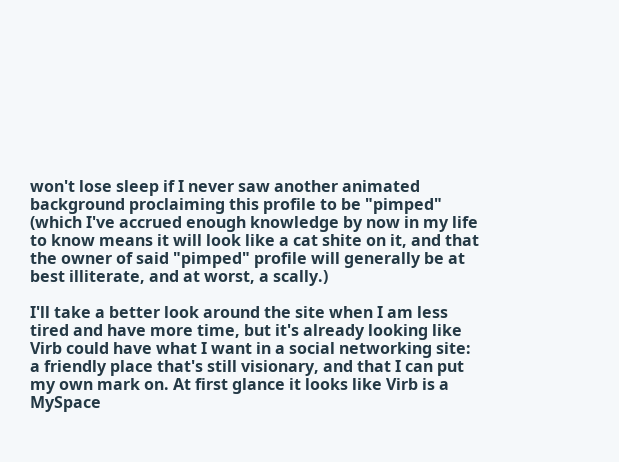won't lose sleep if I never saw another animated background proclaiming this profile to be "pimped" (which I've accrued enough knowledge by now in my life to know means it will look like a cat shite on it, and that the owner of said "pimped" profile will generally be at best illiterate, and at worst, a scally.)

I'll take a better look around the site when I am less tired and have more time, but it's already looking like Virb could have what I want in a social networking site: a friendly place that's still visionary, and that I can put my own mark on. At first glance it looks like Virb is a MySpace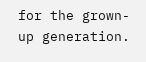for the grown-up generation.